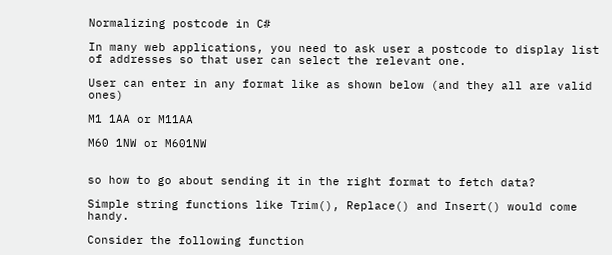Normalizing postcode in C#

In many web applications, you need to ask user a postcode to display list of addresses so that user can select the relevant one.

User can enter in any format like as shown below (and they all are valid ones)

M1 1AA or M11AA

M60 1NW or M601NW


so how to go about sending it in the right format to fetch data?

Simple string functions like Trim(), Replace() and Insert() would come handy.

Consider the following function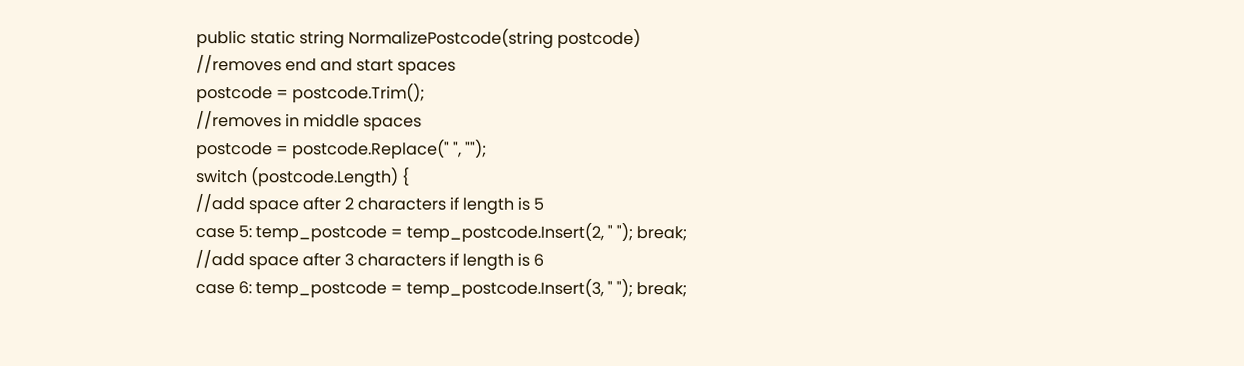public static string NormalizePostcode(string postcode)
//removes end and start spaces
postcode = postcode.Trim();
//removes in middle spaces
postcode = postcode.Replace(" ", "");
switch (postcode.Length) {
//add space after 2 characters if length is 5
case 5: temp_postcode = temp_postcode.Insert(2, " "); break;
//add space after 3 characters if length is 6
case 6: temp_postcode = temp_postcode.Insert(3, " "); break;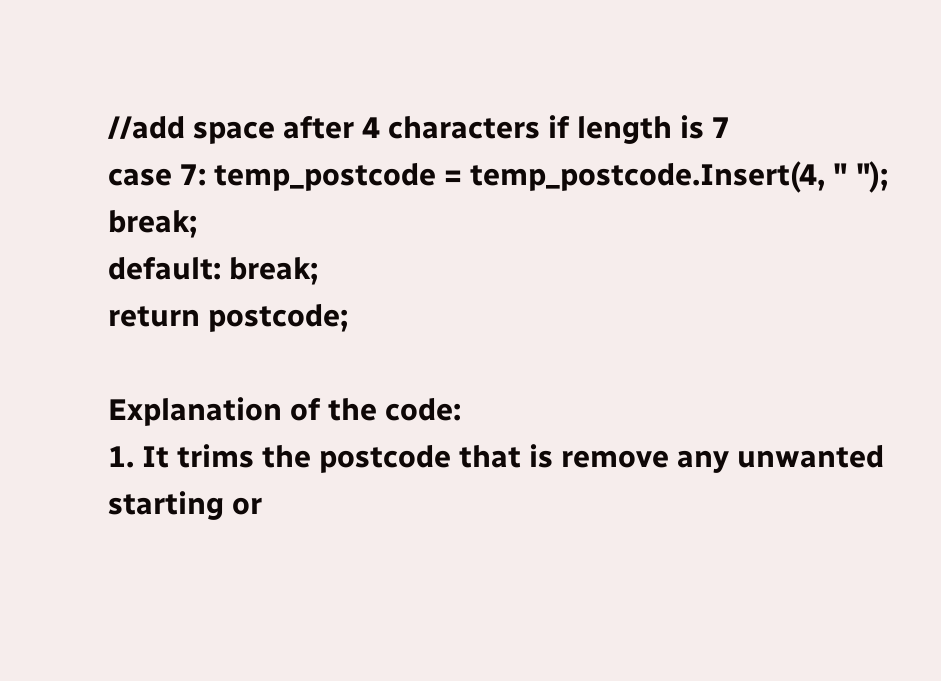//add space after 4 characters if length is 7
case 7: temp_postcode = temp_postcode.Insert(4, " "); break;
default: break;
return postcode;

Explanation of the code:
1. It trims the postcode that is remove any unwanted starting or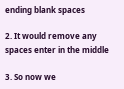ending blank spaces

2. It would remove any spaces enter in the middle

3. So now we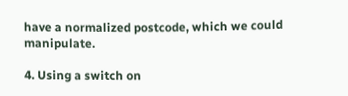have a normalized postcode, which we could manipulate.

4. Using a switch on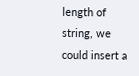length of string, we could insert a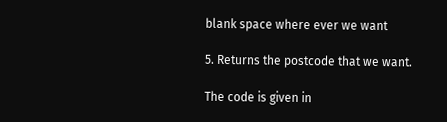blank space where ever we want

5. Returns the postcode that we want.

The code is given in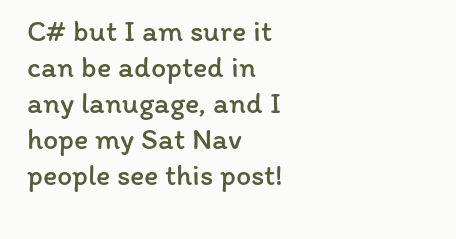C# but I am sure it can be adopted in any lanugage, and I hope my Sat Nav people see this post!